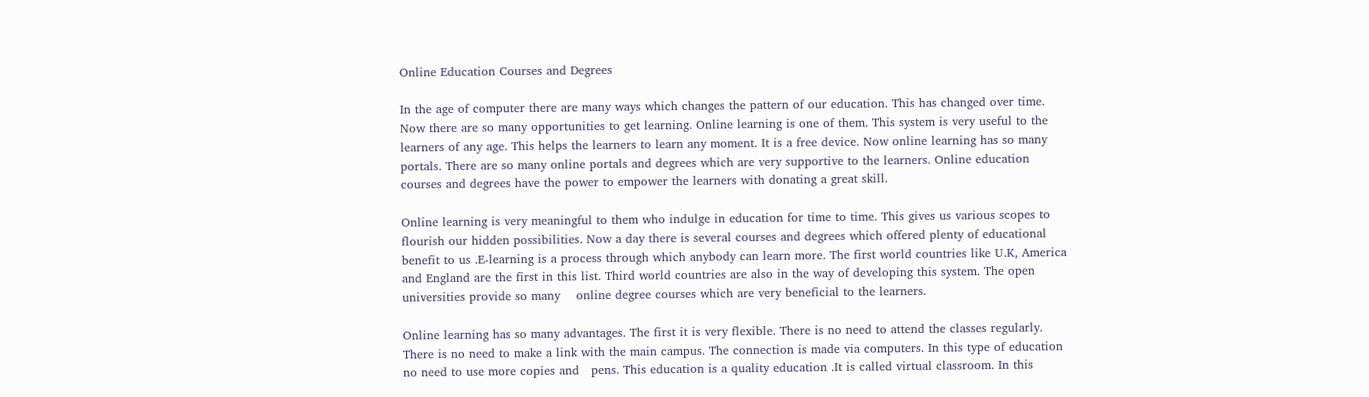Online Education Courses and Degrees

In the age of computer there are many ways which changes the pattern of our education. This has changed over time. Now there are so many opportunities to get learning. Online learning is one of them. This system is very useful to the learners of any age. This helps the learners to learn any moment. It is a free device. Now online learning has so many portals. There are so many online portals and degrees which are very supportive to the learners. Online education courses and degrees have the power to empower the learners with donating a great skill.

Online learning is very meaningful to them who indulge in education for time to time. This gives us various scopes to flourish our hidden possibilities. Now a day there is several courses and degrees which offered plenty of educational benefit to us .E-learning is a process through which anybody can learn more. The first world countries like U.K, America and England are the first in this list. Third world countries are also in the way of developing this system. The open universities provide so many    online degree courses which are very beneficial to the learners.

Online learning has so many advantages. The first it is very flexible. There is no need to attend the classes regularly. There is no need to make a link with the main campus. The connection is made via computers. In this type of education no need to use more copies and   pens. This education is a quality education .It is called virtual classroom. In this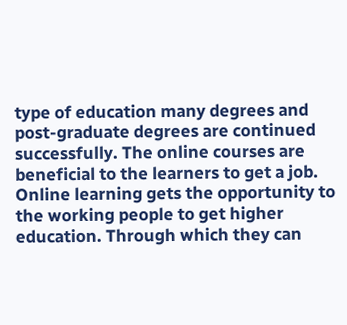type of education many degrees and post-graduate degrees are continued successfully. The online courses are beneficial to the learners to get a job. Online learning gets the opportunity to the working people to get higher education. Through which they can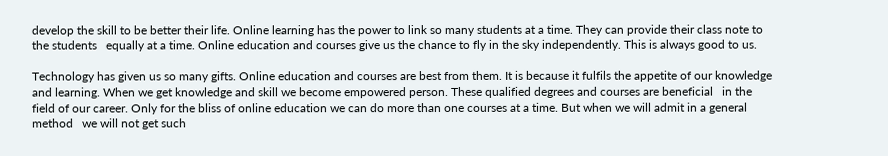develop the skill to be better their life. Online learning has the power to link so many students at a time. They can provide their class note to the students   equally at a time. Online education and courses give us the chance to fly in the sky independently. This is always good to us.

Technology has given us so many gifts. Online education and courses are best from them. It is because it fulfils the appetite of our knowledge and learning. When we get knowledge and skill we become empowered person. These qualified degrees and courses are beneficial   in the field of our career. Only for the bliss of online education we can do more than one courses at a time. But when we will admit in a general method   we will not get such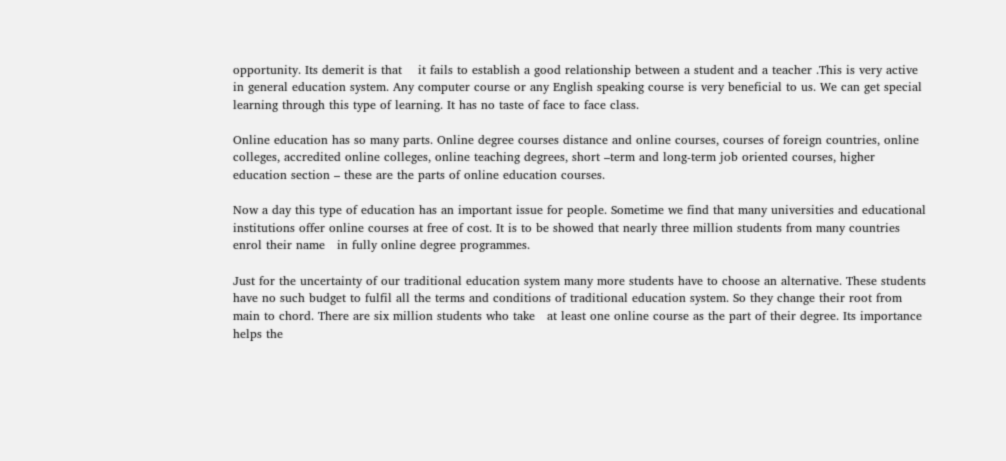opportunity. Its demerit is that    it fails to establish a good relationship between a student and a teacher .This is very active in general education system. Any computer course or any English speaking course is very beneficial to us. We can get special learning through this type of learning. It has no taste of face to face class.

Online education has so many parts. Online degree courses distance and online courses, courses of foreign countries, online colleges, accredited online colleges, online teaching degrees, short –term and long-term job oriented courses, higher education section – these are the parts of online education courses.

Now a day this type of education has an important issue for people. Sometime we find that many universities and educational institutions offer online courses at free of cost. It is to be showed that nearly three million students from many countries enrol their name   in fully online degree programmes.

Just for the uncertainty of our traditional education system many more students have to choose an alternative. These students have no such budget to fulfil all the terms and conditions of traditional education system. So they change their root from main to chord. There are six million students who take   at least one online course as the part of their degree. Its importance   helps the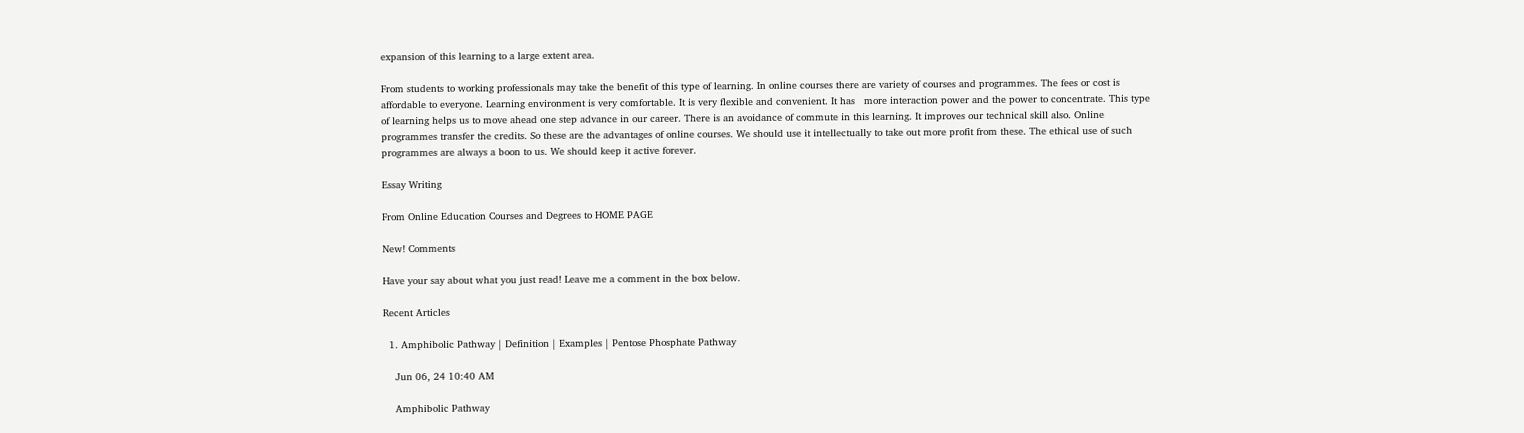expansion of this learning to a large extent area.

From students to working professionals may take the benefit of this type of learning. In online courses there are variety of courses and programmes. The fees or cost is affordable to everyone. Learning environment is very comfortable. It is very flexible and convenient. It has   more interaction power and the power to concentrate. This type of learning helps us to move ahead one step advance in our career. There is an avoidance of commute in this learning. It improves our technical skill also. Online programmes transfer the credits. So these are the advantages of online courses. We should use it intellectually to take out more profit from these. The ethical use of such programmes are always a boon to us. We should keep it active forever.

Essay Writing

From Online Education Courses and Degrees to HOME PAGE

New! Comments

Have your say about what you just read! Leave me a comment in the box below.

Recent Articles

  1. Amphibolic Pathway | Definition | Examples | Pentose Phosphate Pathway

    Jun 06, 24 10:40 AM

    Amphibolic Pathway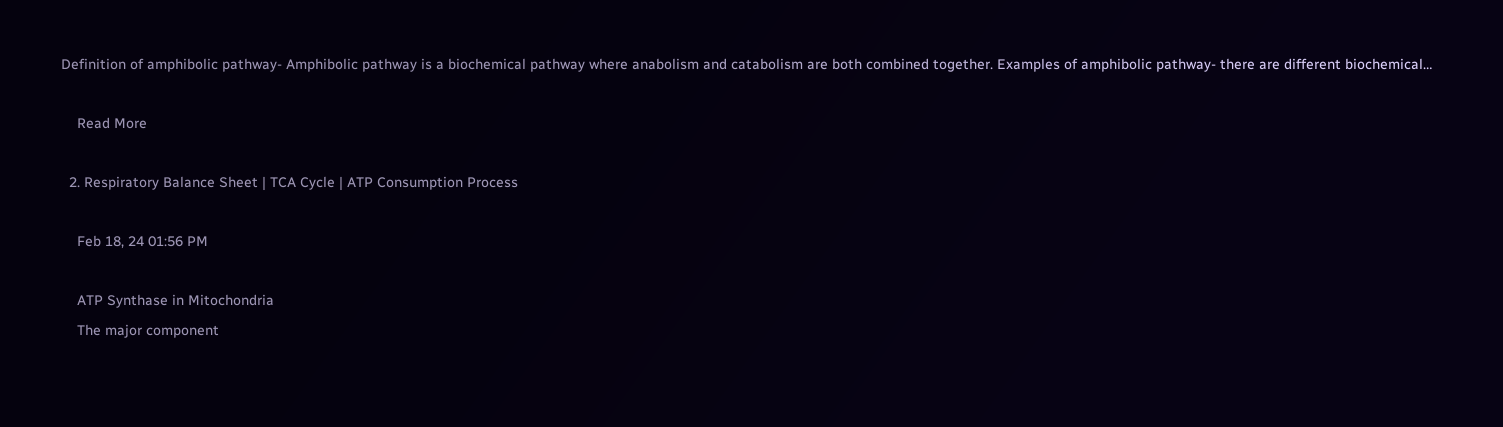Definition of amphibolic pathway- Amphibolic pathway is a biochemical pathway where anabolism and catabolism are both combined together. Examples of amphibolic pathway- there are different biochemical…

    Read More

  2. Respiratory Balance Sheet | TCA Cycle | ATP Consumption Process

    Feb 18, 24 01:56 PM

    ATP Synthase in Mitochondria
    The major component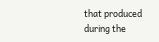that produced during the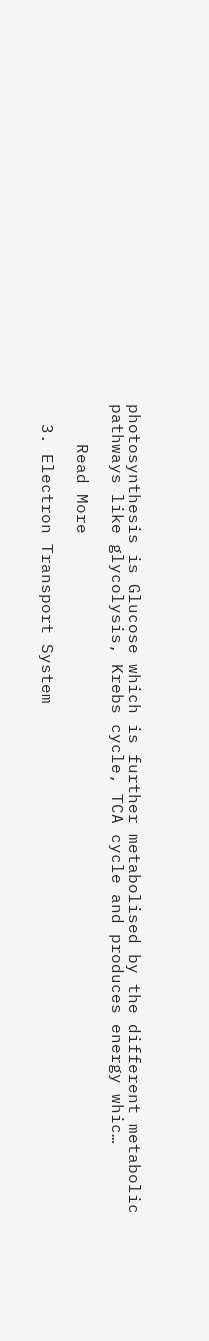photosynthesis is Glucose which is further metabolised by the different metabolic pathways like glycolysis, Krebs cycle, TCA cycle and produces energy whic…

    Read More

  3. Electron Transport System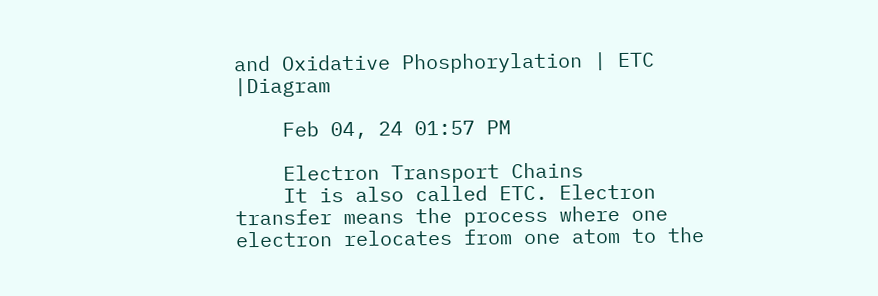and Oxidative Phosphorylation | ETC |Diagram

    Feb 04, 24 01:57 PM

    Electron Transport Chains
    It is also called ETC. Electron transfer means the process where one electron relocates from one atom to the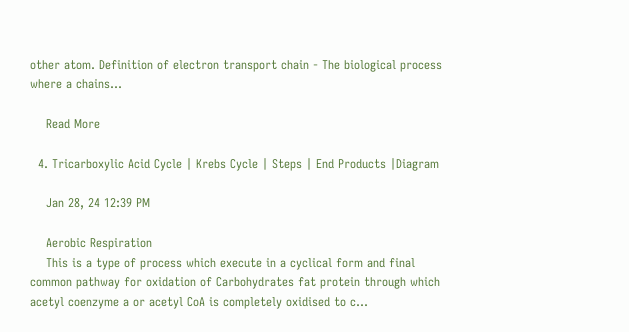other atom. Definition of electron transport chain - The biological process where a chains…

    Read More

  4. Tricarboxylic Acid Cycle | Krebs Cycle | Steps | End Products |Diagram

    Jan 28, 24 12:39 PM

    Aerobic Respiration
    This is a type of process which execute in a cyclical form and final common pathway for oxidation of Carbohydrates fat protein through which acetyl coenzyme a or acetyl CoA is completely oxidised to c…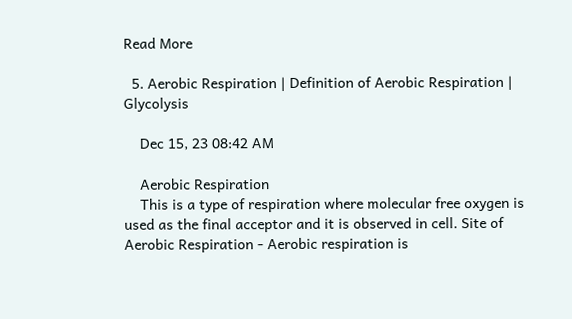Read More

  5. Aerobic Respiration | Definition of Aerobic Respiration | Glycolysis

    Dec 15, 23 08:42 AM

    Aerobic Respiration
    This is a type of respiration where molecular free oxygen is used as the final acceptor and it is observed in cell. Site of Aerobic Respiration - Aerobic respiration is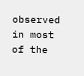observed in most of the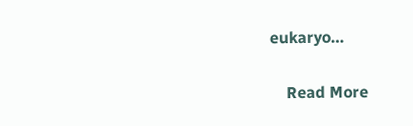eukaryo…

    Read More